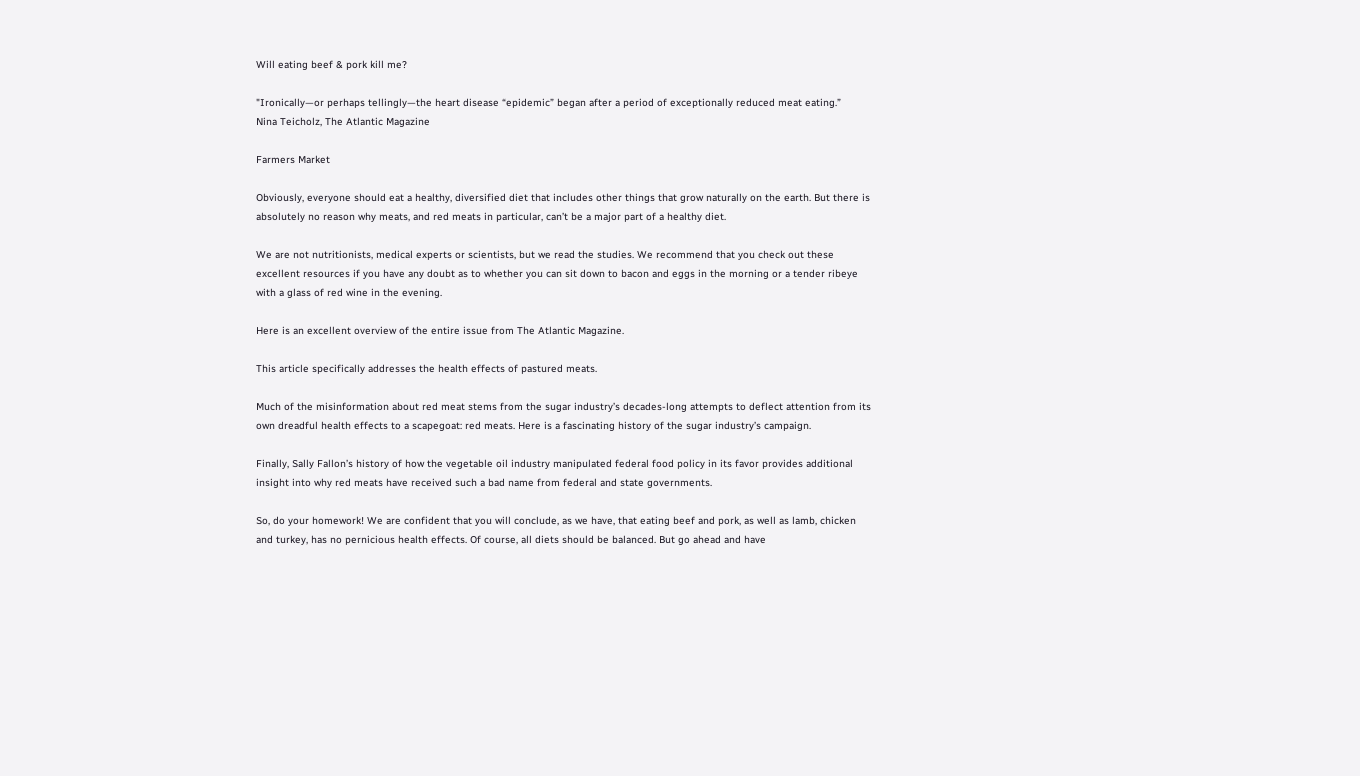Will eating beef & pork kill me?

"Ironically—or perhaps tellingly—the heart disease “epidemic” began after a period of exceptionally reduced meat eating.”
Nina Teicholz, The Atlantic Magazine

Farmers Market

Obviously, everyone should eat a healthy, diversified diet that includes other things that grow naturally on the earth. But there is absolutely no reason why meats, and red meats in particular, can’t be a major part of a healthy diet.

We are not nutritionists, medical experts or scientists, but we read the studies. We recommend that you check out these excellent resources if you have any doubt as to whether you can sit down to bacon and eggs in the morning or a tender ribeye with a glass of red wine in the evening.

Here is an excellent overview of the entire issue from The Atlantic Magazine.

This article specifically addresses the health effects of pastured meats.

Much of the misinformation about red meat stems from the sugar industry’s decades-long attempts to deflect attention from its own dreadful health effects to a scapegoat: red meats. Here is a fascinating history of the sugar industry’s campaign.

Finally, Sally Fallon’s history of how the vegetable oil industry manipulated federal food policy in its favor provides additional insight into why red meats have received such a bad name from federal and state governments.

So, do your homework! We are confident that you will conclude, as we have, that eating beef and pork, as well as lamb, chicken and turkey, has no pernicious health effects. Of course, all diets should be balanced. But go ahead and have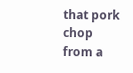that pork chop from a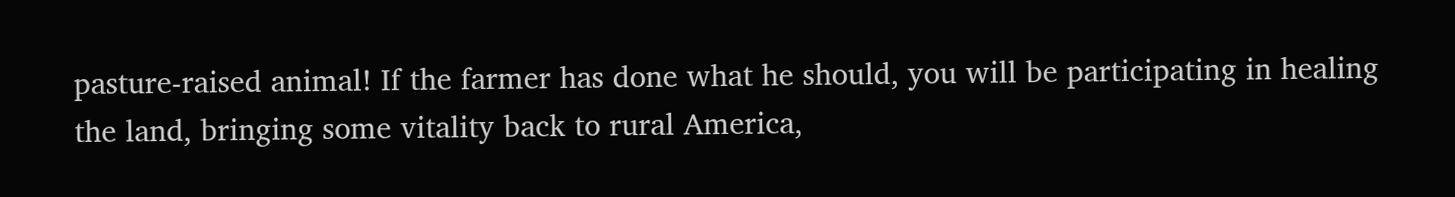pasture-raised animal! If the farmer has done what he should, you will be participating in healing the land, bringing some vitality back to rural America,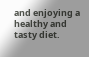and enjoying a healthy and tasty diet.